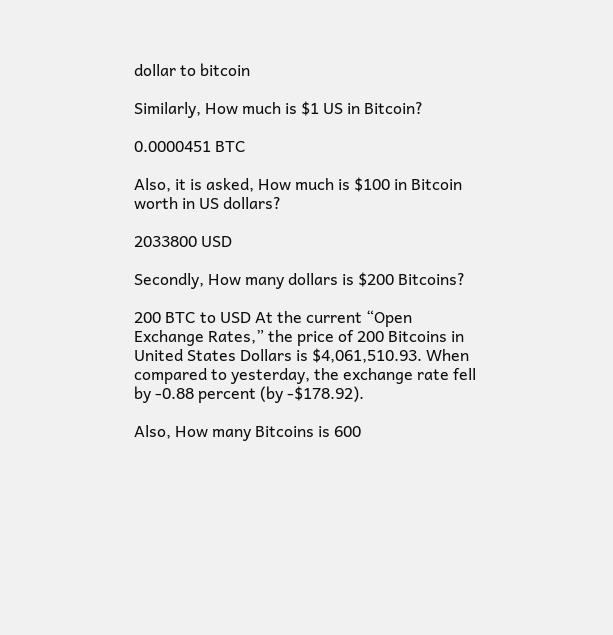dollar to bitcoin

Similarly, How much is $1 US in Bitcoin?

0.0000451 BTC

Also, it is asked, How much is $100 in Bitcoin worth in US dollars?

2033800 USD

Secondly, How many dollars is $200 Bitcoins?

200 BTC to USD At the current “Open Exchange Rates,” the price of 200 Bitcoins in United States Dollars is $4,061,510.93. When compared to yesterday, the exchange rate fell by -0.88 percent (by -$178.92).

Also, How many Bitcoins is 600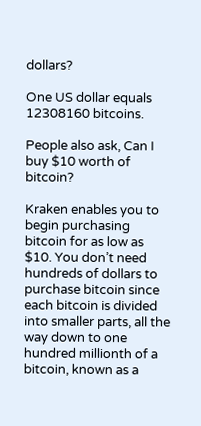dollars?

One US dollar equals 12308160 bitcoins.

People also ask, Can I buy $10 worth of bitcoin?

Kraken enables you to begin purchasing bitcoin for as low as $10. You don’t need hundreds of dollars to purchase bitcoin since each bitcoin is divided into smaller parts, all the way down to one hundred millionth of a bitcoin, known as a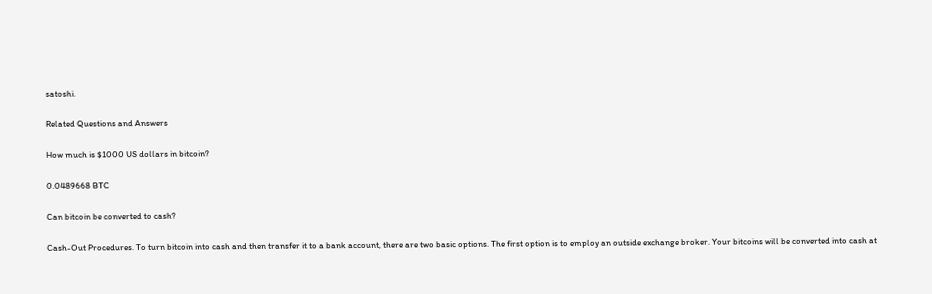satoshi.

Related Questions and Answers

How much is $1000 US dollars in bitcoin?

0.0489668 BTC

Can bitcoin be converted to cash?

Cash-Out Procedures. To turn bitcoin into cash and then transfer it to a bank account, there are two basic options. The first option is to employ an outside exchange broker. Your bitcoins will be converted into cash at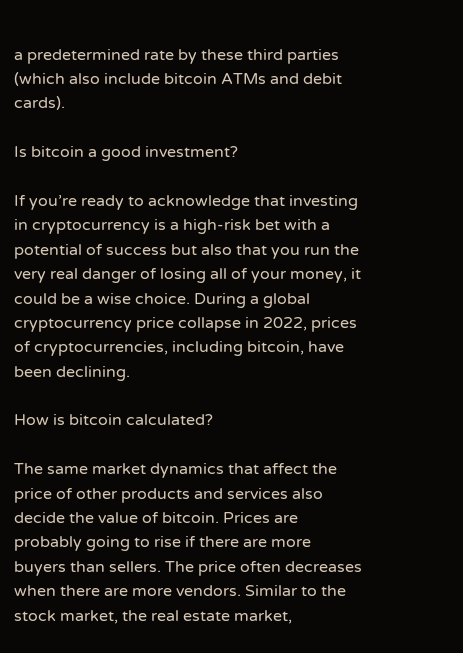a predetermined rate by these third parties (which also include bitcoin ATMs and debit cards).

Is bitcoin a good investment?

If you’re ready to acknowledge that investing in cryptocurrency is a high-risk bet with a potential of success but also that you run the very real danger of losing all of your money, it could be a wise choice. During a global cryptocurrency price collapse in 2022, prices of cryptocurrencies, including bitcoin, have been declining.

How is bitcoin calculated?

The same market dynamics that affect the price of other products and services also decide the value of bitcoin. Prices are probably going to rise if there are more buyers than sellers. The price often decreases when there are more vendors. Similar to the stock market, the real estate market,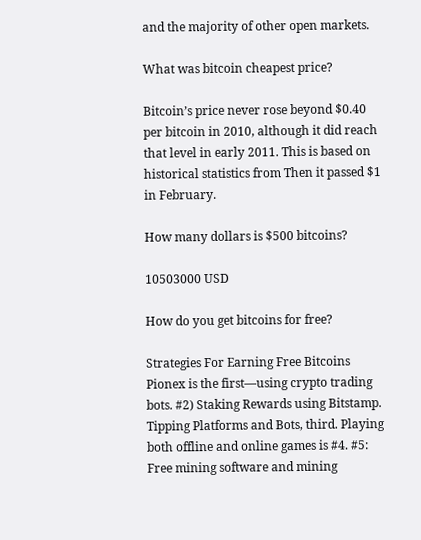and the majority of other open markets.

What was bitcoin cheapest price?

Bitcoin’s price never rose beyond $0.40 per bitcoin in 2010, although it did reach that level in early 2011. This is based on historical statistics from Then it passed $1 in February.

How many dollars is $500 bitcoins?

10503000 USD

How do you get bitcoins for free?

Strategies For Earning Free Bitcoins Pionex is the first—using crypto trading bots. #2) Staking Rewards using Bitstamp. Tipping Platforms and Bots, third. Playing both offline and online games is #4. #5: Free mining software and mining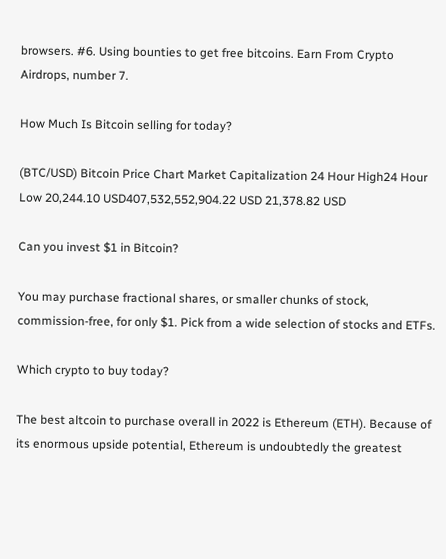browsers. #6. Using bounties to get free bitcoins. Earn From Crypto Airdrops, number 7.

How Much Is Bitcoin selling for today?

(BTC/USD) Bitcoin Price Chart Market Capitalization 24 Hour High24 Hour Low 20,244.10 USD407,532,552,904.22 USD 21,378.82 USD

Can you invest $1 in Bitcoin?

You may purchase fractional shares, or smaller chunks of stock, commission-free, for only $1. Pick from a wide selection of stocks and ETFs.

Which crypto to buy today?

The best altcoin to purchase overall in 2022 is Ethereum (ETH). Because of its enormous upside potential, Ethereum is undoubtedly the greatest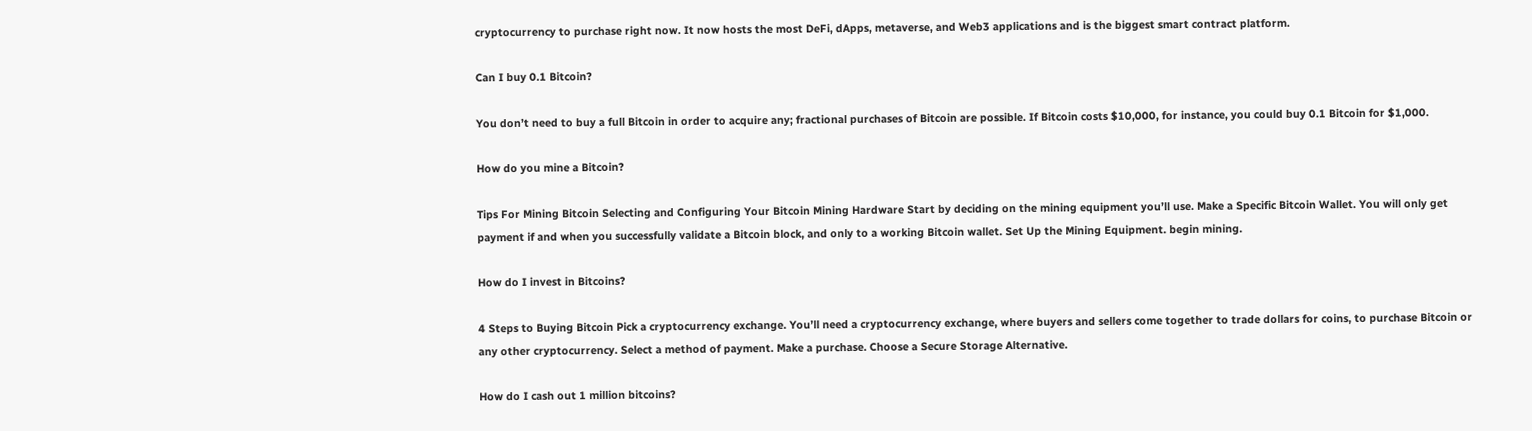cryptocurrency to purchase right now. It now hosts the most DeFi, dApps, metaverse, and Web3 applications and is the biggest smart contract platform.

Can I buy 0.1 Bitcoin?

You don’t need to buy a full Bitcoin in order to acquire any; fractional purchases of Bitcoin are possible. If Bitcoin costs $10,000, for instance, you could buy 0.1 Bitcoin for $1,000.

How do you mine a Bitcoin?

Tips For Mining Bitcoin Selecting and Configuring Your Bitcoin Mining Hardware Start by deciding on the mining equipment you’ll use. Make a Specific Bitcoin Wallet. You will only get payment if and when you successfully validate a Bitcoin block, and only to a working Bitcoin wallet. Set Up the Mining Equipment. begin mining.

How do I invest in Bitcoins?

4 Steps to Buying Bitcoin Pick a cryptocurrency exchange. You’ll need a cryptocurrency exchange, where buyers and sellers come together to trade dollars for coins, to purchase Bitcoin or any other cryptocurrency. Select a method of payment. Make a purchase. Choose a Secure Storage Alternative.

How do I cash out 1 million bitcoins?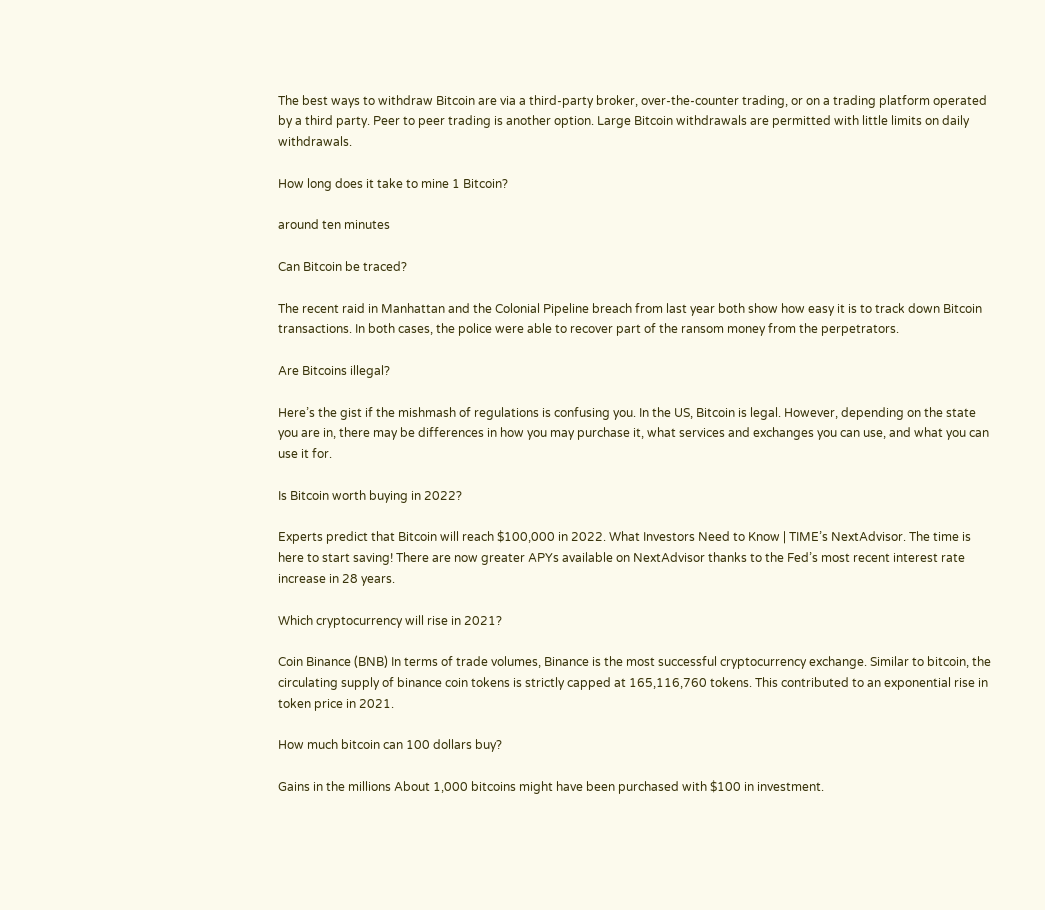The best ways to withdraw Bitcoin are via a third-party broker, over-the-counter trading, or on a trading platform operated by a third party. Peer to peer trading is another option. Large Bitcoin withdrawals are permitted with little limits on daily withdrawals.

How long does it take to mine 1 Bitcoin?

around ten minutes

Can Bitcoin be traced?

The recent raid in Manhattan and the Colonial Pipeline breach from last year both show how easy it is to track down Bitcoin transactions. In both cases, the police were able to recover part of the ransom money from the perpetrators.

Are Bitcoins illegal?

Here’s the gist if the mishmash of regulations is confusing you. In the US, Bitcoin is legal. However, depending on the state you are in, there may be differences in how you may purchase it, what services and exchanges you can use, and what you can use it for.

Is Bitcoin worth buying in 2022?

Experts predict that Bitcoin will reach $100,000 in 2022. What Investors Need to Know | TIME’s NextAdvisor. The time is here to start saving! There are now greater APYs available on NextAdvisor thanks to the Fed’s most recent interest rate increase in 28 years.

Which cryptocurrency will rise in 2021?

Coin Binance (BNB) In terms of trade volumes, Binance is the most successful cryptocurrency exchange. Similar to bitcoin, the circulating supply of binance coin tokens is strictly capped at 165,116,760 tokens. This contributed to an exponential rise in token price in 2021.

How much bitcoin can 100 dollars buy?

Gains in the millions About 1,000 bitcoins might have been purchased with $100 in investment.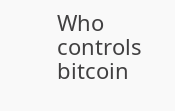Who controls bitcoin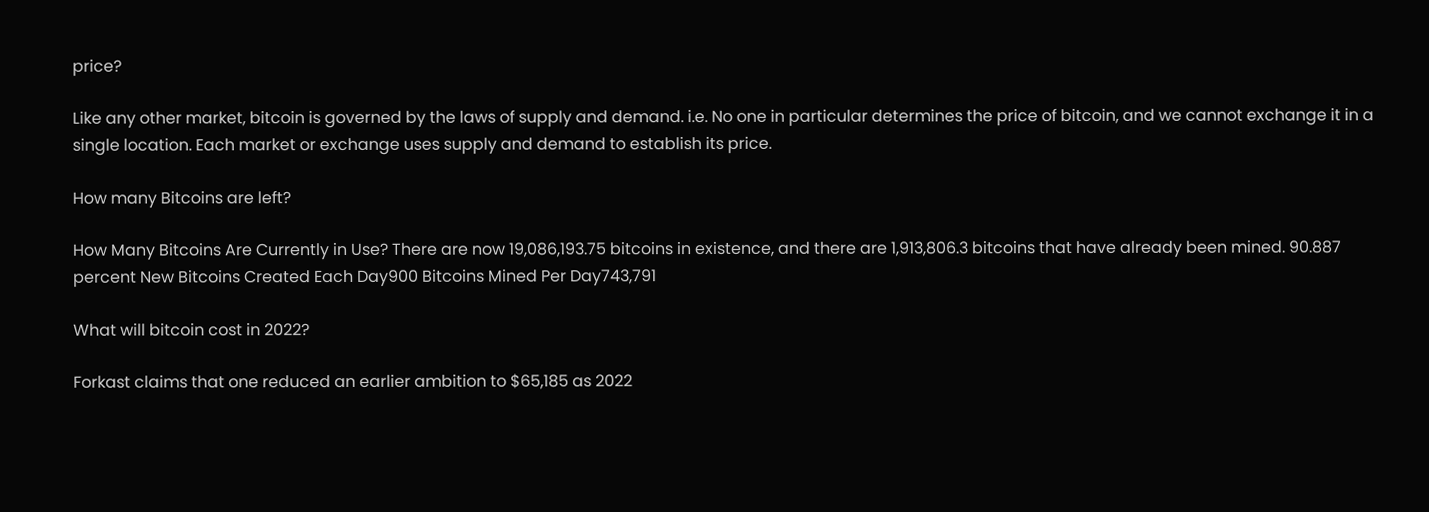price?

Like any other market, bitcoin is governed by the laws of supply and demand. i.e. No one in particular determines the price of bitcoin, and we cannot exchange it in a single location. Each market or exchange uses supply and demand to establish its price.

How many Bitcoins are left?

How Many Bitcoins Are Currently in Use? There are now 19,086,193.75 bitcoins in existence, and there are 1,913,806.3 bitcoins that have already been mined. 90.887 percent New Bitcoins Created Each Day900 Bitcoins Mined Per Day743,791

What will bitcoin cost in 2022?

Forkast claims that one reduced an earlier ambition to $65,185 as 2022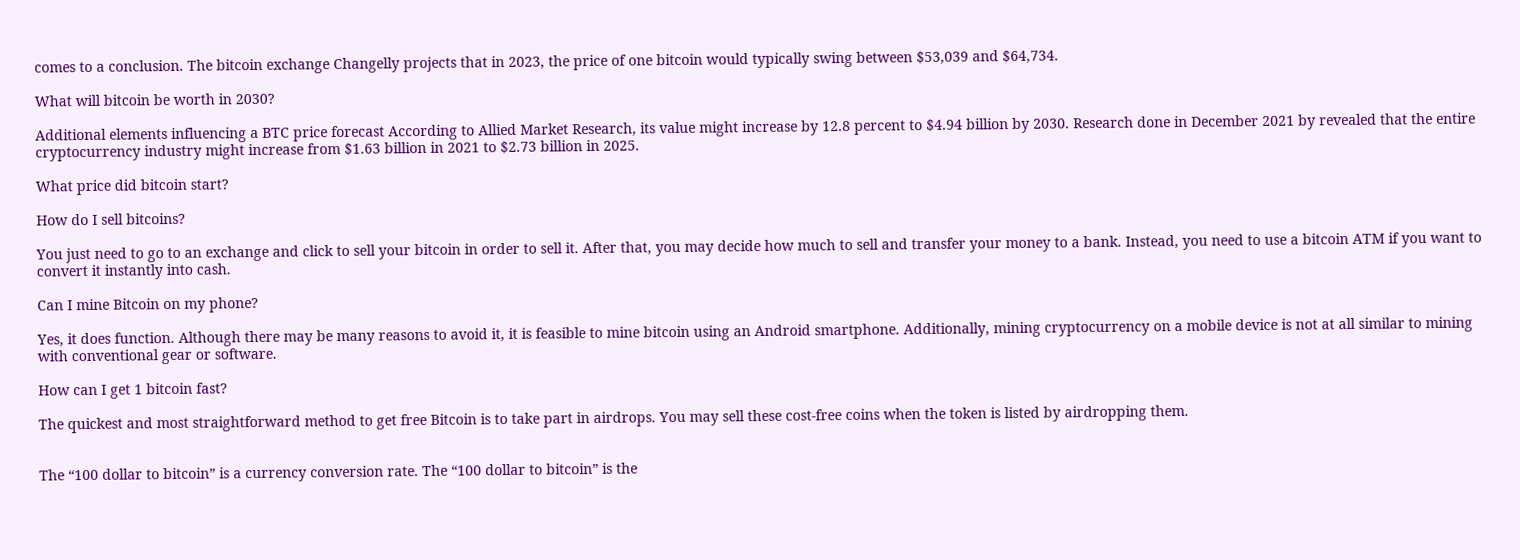comes to a conclusion. The bitcoin exchange Changelly projects that in 2023, the price of one bitcoin would typically swing between $53,039 and $64,734.

What will bitcoin be worth in 2030?

Additional elements influencing a BTC price forecast According to Allied Market Research, its value might increase by 12.8 percent to $4.94 billion by 2030. Research done in December 2021 by revealed that the entire cryptocurrency industry might increase from $1.63 billion in 2021 to $2.73 billion in 2025.

What price did bitcoin start?

How do I sell bitcoins?

You just need to go to an exchange and click to sell your bitcoin in order to sell it. After that, you may decide how much to sell and transfer your money to a bank. Instead, you need to use a bitcoin ATM if you want to convert it instantly into cash.

Can I mine Bitcoin on my phone?

Yes, it does function. Although there may be many reasons to avoid it, it is feasible to mine bitcoin using an Android smartphone. Additionally, mining cryptocurrency on a mobile device is not at all similar to mining with conventional gear or software.

How can I get 1 bitcoin fast?

The quickest and most straightforward method to get free Bitcoin is to take part in airdrops. You may sell these cost-free coins when the token is listed by airdropping them.


The “100 dollar to bitcoin” is a currency conversion rate. The “100 dollar to bitcoin” is the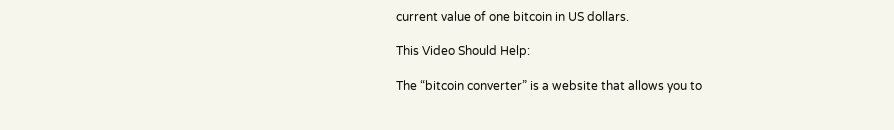current value of one bitcoin in US dollars.

This Video Should Help:

The “bitcoin converter” is a website that allows you to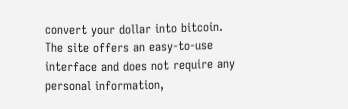convert your dollar into bitcoin. The site offers an easy-to-use interface and does not require any personal information,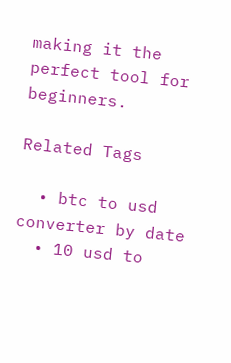making it the perfect tool for beginners.

Related Tags

  • btc to usd converter by date
  • 10 usd to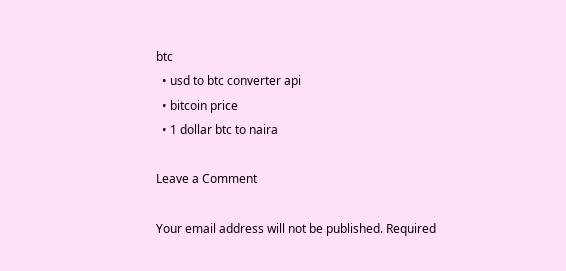btc
  • usd to btc converter api
  • bitcoin price
  • 1 dollar btc to naira

Leave a Comment

Your email address will not be published. Required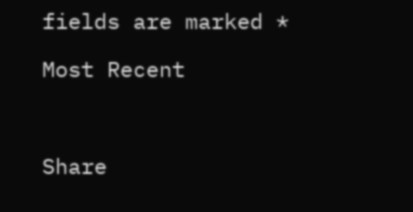fields are marked *

Most Recent



Share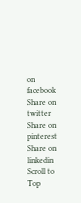on facebook
Share on twitter
Share on pinterest
Share on linkedin
Scroll to Top